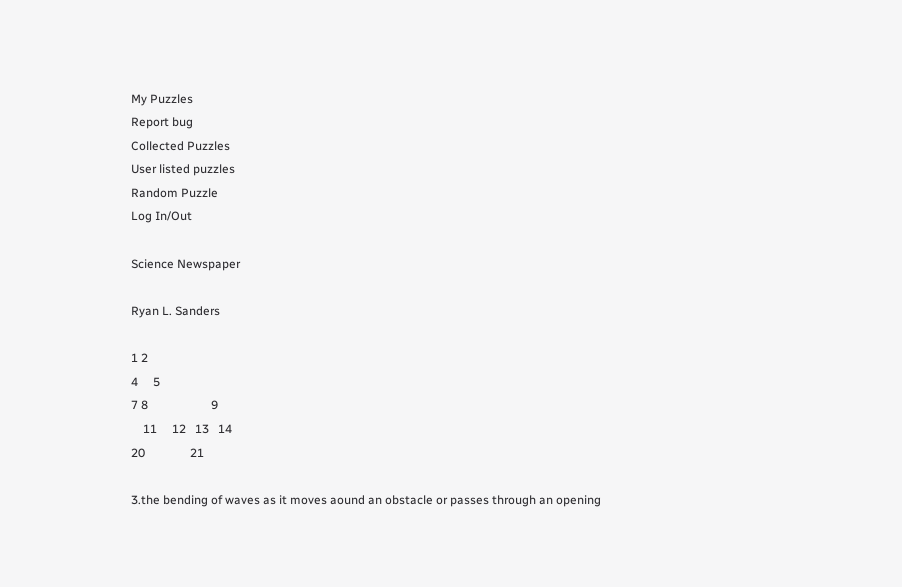My Puzzles
Report bug
Collected Puzzles
User listed puzzles
Random Puzzle
Log In/Out

Science Newspaper

Ryan L. Sanders

1 2
4     5
7 8                     9
    11     12   13   14
20               21

3.the bending of waves as it moves aound an obstacle or passes through an opening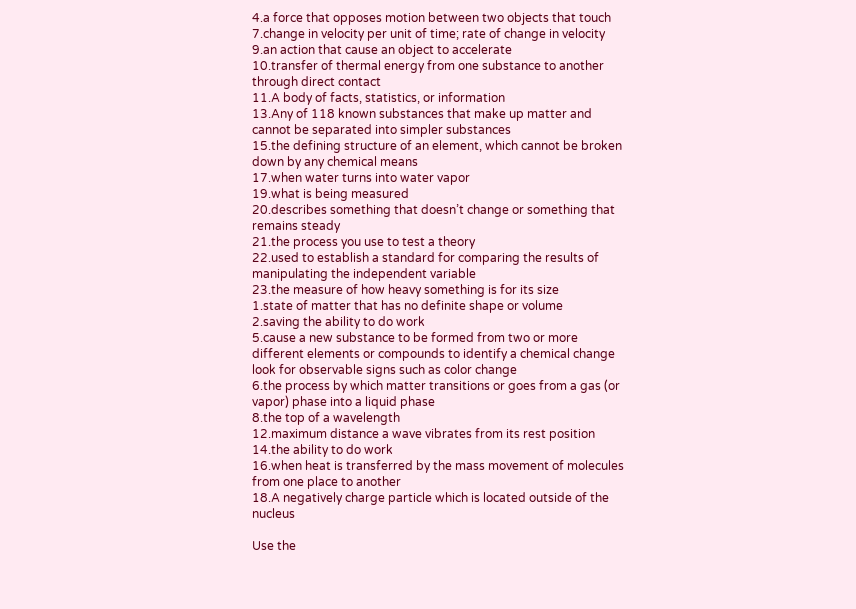4.a force that opposes motion between two objects that touch
7.change in velocity per unit of time; rate of change in velocity
9.an action that cause an object to accelerate
10.transfer of thermal energy from one substance to another through direct contact
11.A body of facts, statistics, or information
13.Any of 118 known substances that make up matter and cannot be separated into simpler substances
15.the defining structure of an element, which cannot be broken down by any chemical means
17.when water turns into water vapor
19.what is being measured
20.describes something that doesn’t change or something that remains steady
21.the process you use to test a theory
22.used to establish a standard for comparing the results of manipulating the independent variable
23.the measure of how heavy something is for its size
1.state of matter that has no definite shape or volume
2.saving the ability to do work
5.cause a new substance to be formed from two or more different elements or compounds to identify a chemical change look for observable signs such as color change
6.the process by which matter transitions or goes from a gas (or vapor) phase into a liquid phase
8.the top of a wavelength
12.maximum distance a wave vibrates from its rest position
14.the ability to do work
16.when heat is transferred by the mass movement of molecules from one place to another
18.A negatively charge particle which is located outside of the nucleus

Use the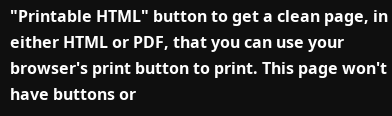"Printable HTML" button to get a clean page, in either HTML or PDF, that you can use your browser's print button to print. This page won't have buttons or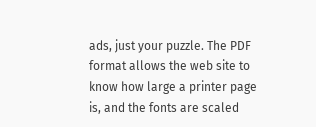ads, just your puzzle. The PDF format allows the web site to know how large a printer page is, and the fonts are scaled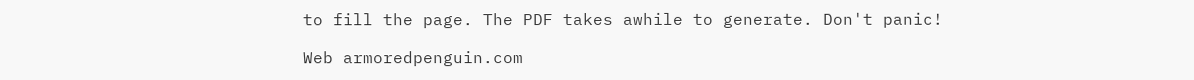to fill the page. The PDF takes awhile to generate. Don't panic!

Web armoredpenguin.com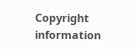Copyright information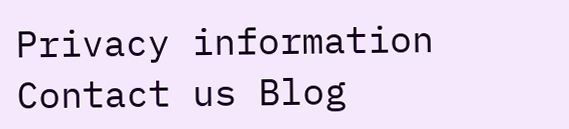Privacy information Contact us Blog